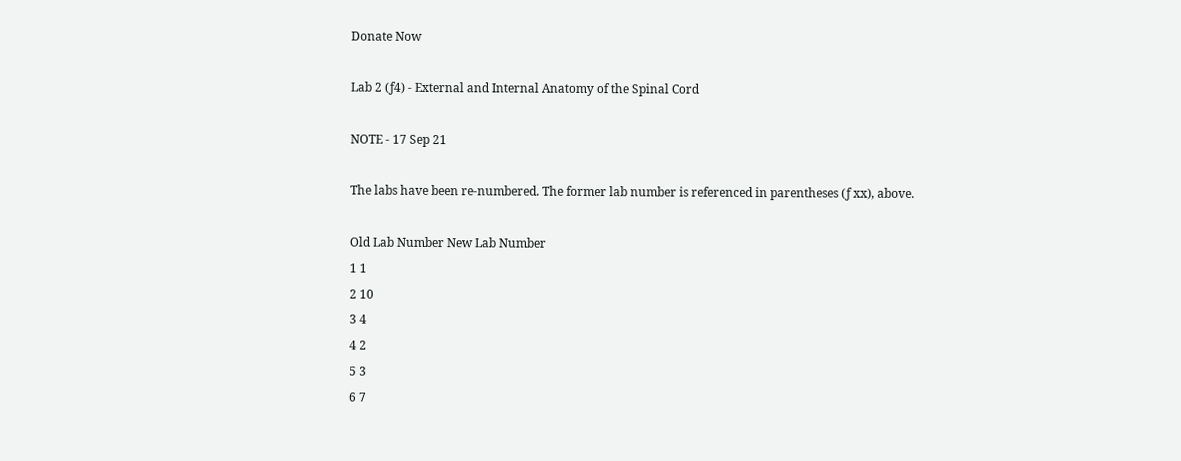Donate Now

Lab 2 (ƒ4) - External and Internal Anatomy of the Spinal Cord

NOTE - 17 Sep 21

The labs have been re-numbered. The former lab number is referenced in parentheses (ƒ xx), above.

Old Lab Number New Lab Number
1 1
2 10
3 4
4 2
5 3
6 7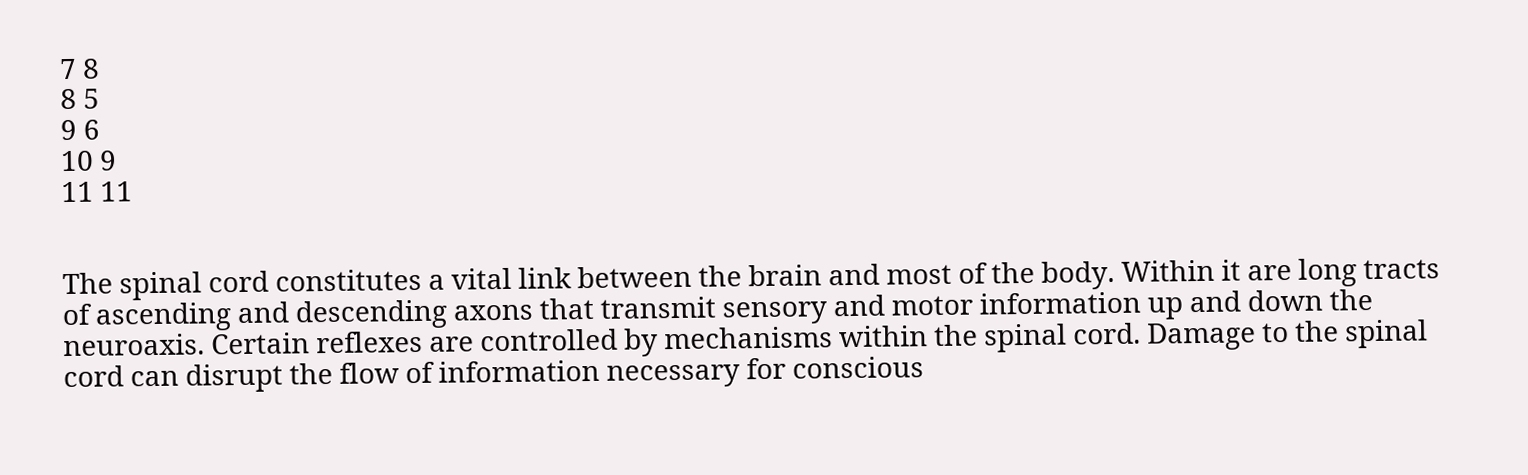7 8
8 5
9 6
10 9
11 11


The spinal cord constitutes a vital link between the brain and most of the body. Within it are long tracts of ascending and descending axons that transmit sensory and motor information up and down the neuroaxis. Certain reflexes are controlled by mechanisms within the spinal cord. Damage to the spinal cord can disrupt the flow of information necessary for conscious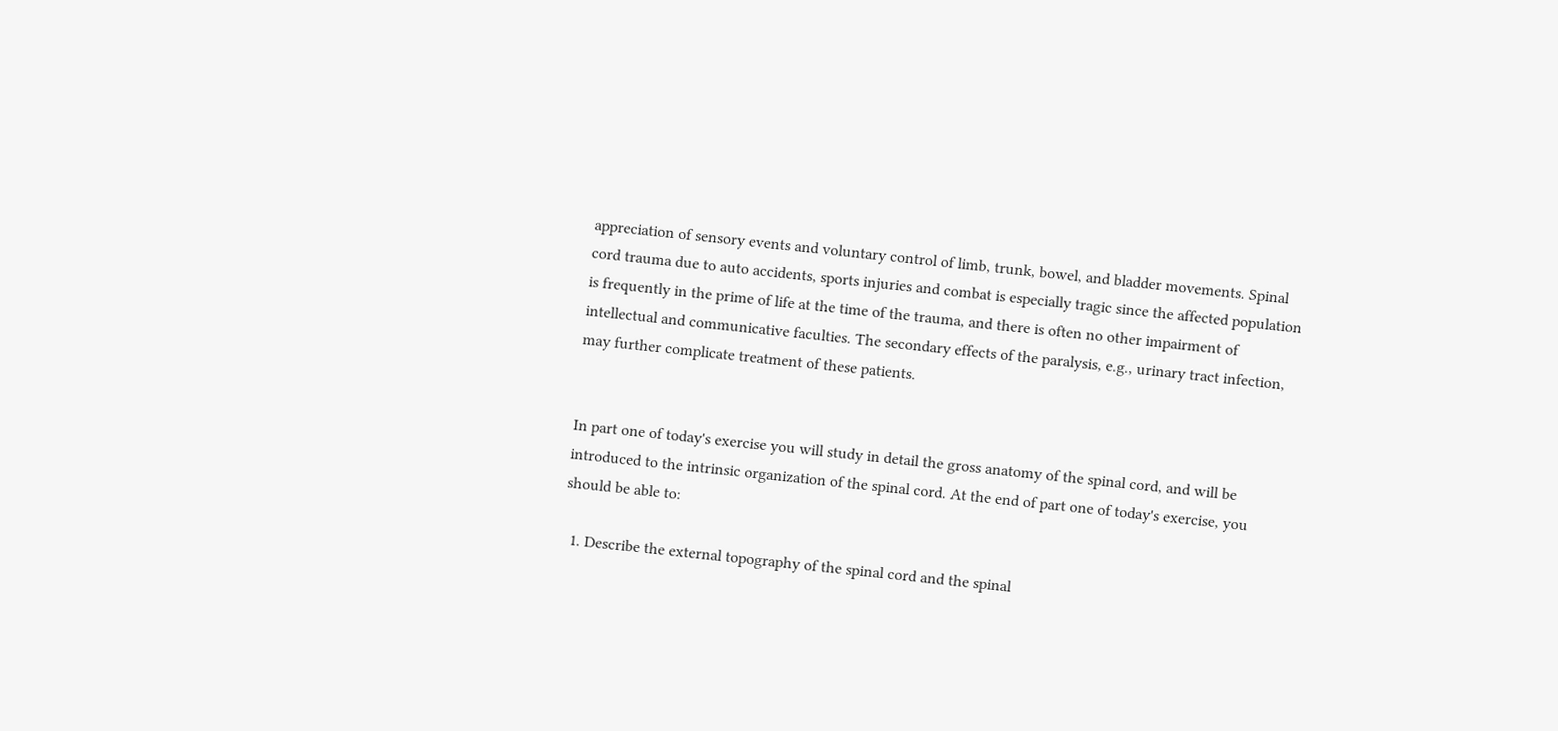appreciation of sensory events and voluntary control of limb, trunk, bowel, and bladder movements. Spinal cord trauma due to auto accidents, sports injuries and combat is especially tragic since the affected population is frequently in the prime of life at the time of the trauma, and there is often no other impairment of intellectual and communicative faculties. The secondary effects of the paralysis, e.g., urinary tract infection, may further complicate treatment of these patients.


In part one of today's exercise you will study in detail the gross anatomy of the spinal cord, and will be introduced to the intrinsic organization of the spinal cord. At the end of part one of today's exercise, you should be able to:

  1. Describe the external topography of the spinal cord and the spinal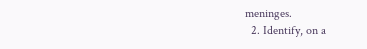meninges.
  2. Identify, on a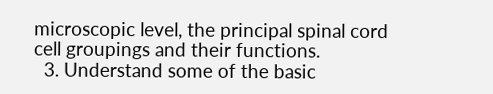microscopic level, the principal spinal cord cell groupings and their functions.
  3. Understand some of the basic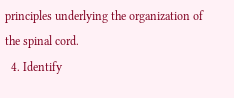principles underlying the organization of the spinal cord.
  4. Identify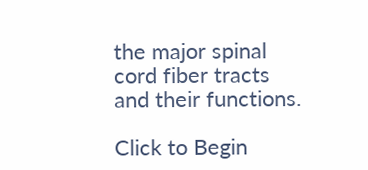the major spinal cord fiber tracts and their functions.

Click to Begin